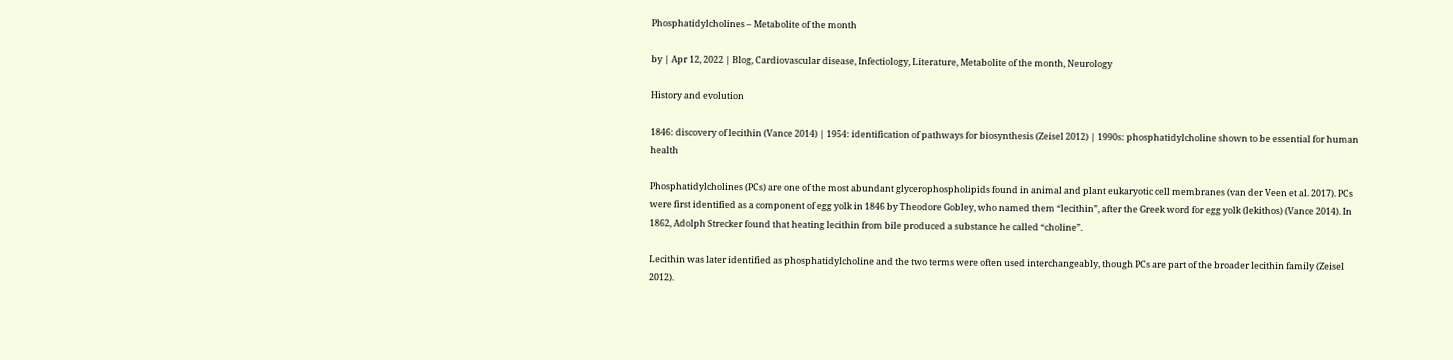Phosphatidylcholines – Metabolite of the month

by | Apr 12, 2022 | Blog, Cardiovascular disease, Infectiology, Literature, Metabolite of the month, Neurology

History and evolution

1846: discovery of lecithin (Vance 2014) | 1954: identification of pathways for biosynthesis (Zeisel 2012) | 1990s: phosphatidylcholine shown to be essential for human health

Phosphatidylcholines (PCs) are one of the most abundant glycerophospholipids found in animal and plant eukaryotic cell membranes (van der Veen et al. 2017). PCs were first identified as a component of egg yolk in 1846 by Theodore Gobley, who named them “lecithin”, after the Greek word for egg yolk (lekithos) (Vance 2014). In 1862, Adolph Strecker found that heating lecithin from bile produced a substance he called “choline”.

Lecithin was later identified as phosphatidylcholine and the two terms were often used interchangeably, though PCs are part of the broader lecithin family (Zeisel 2012).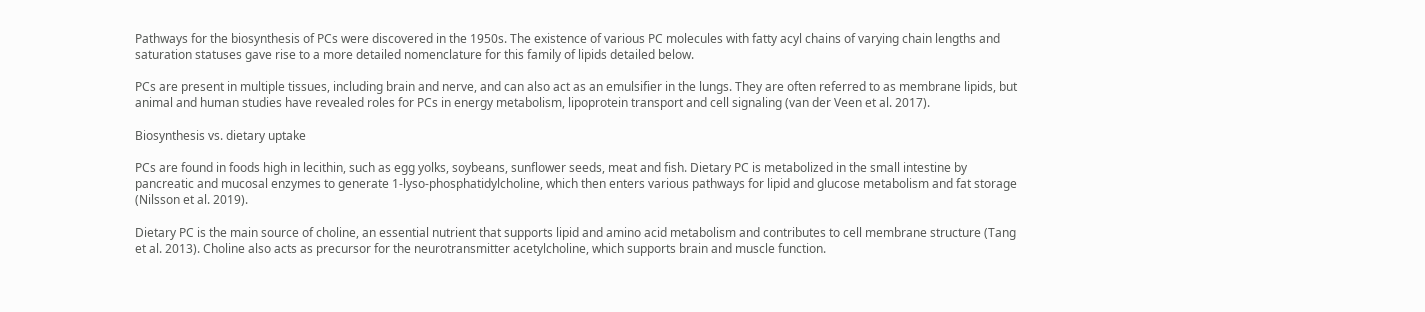Pathways for the biosynthesis of PCs were discovered in the 1950s. The existence of various PC molecules with fatty acyl chains of varying chain lengths and saturation statuses gave rise to a more detailed nomenclature for this family of lipids detailed below.

PCs are present in multiple tissues, including brain and nerve, and can also act as an emulsifier in the lungs. They are often referred to as membrane lipids, but animal and human studies have revealed roles for PCs in energy metabolism, lipoprotein transport and cell signaling (van der Veen et al. 2017).

Biosynthesis vs. dietary uptake

PCs are found in foods high in lecithin, such as egg yolks, soybeans, sunflower seeds, meat and fish. Dietary PC is metabolized in the small intestine by pancreatic and mucosal enzymes to generate 1-lyso-phosphatidylcholine, which then enters various pathways for lipid and glucose metabolism and fat storage (Nilsson et al. 2019).

Dietary PC is the main source of choline, an essential nutrient that supports lipid and amino acid metabolism and contributes to cell membrane structure (Tang et al. 2013). Choline also acts as precursor for the neurotransmitter acetylcholine, which supports brain and muscle function.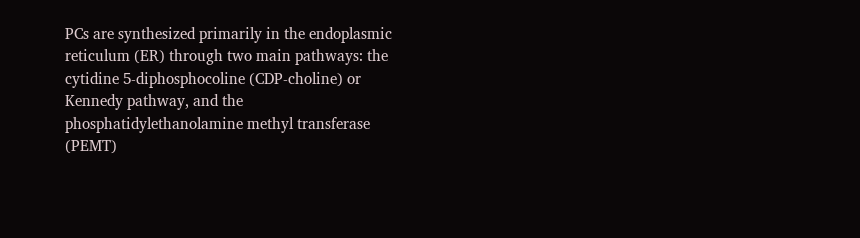PCs are synthesized primarily in the endoplasmic reticulum (ER) through two main pathways: the cytidine 5-diphosphocoline (CDP-choline) or Kennedy pathway, and the phosphatidylethanolamine methyl transferase (PEMT)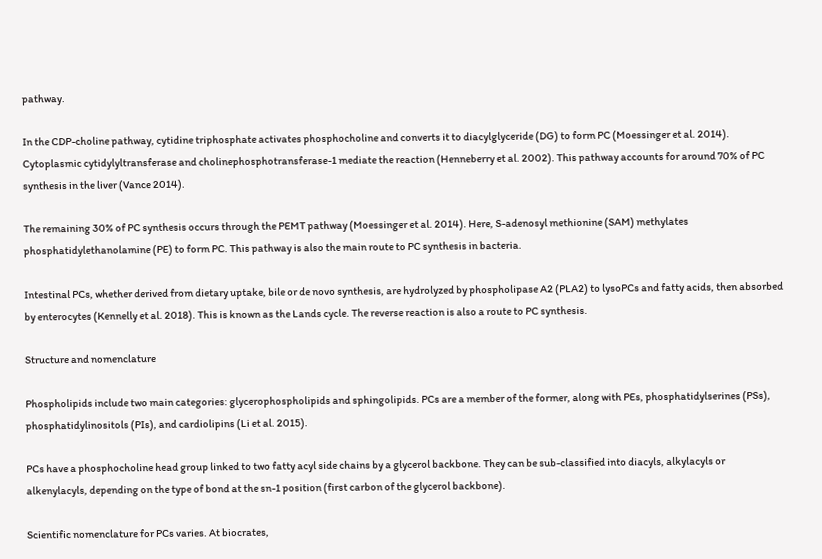pathway.

In the CDP-choline pathway, cytidine triphosphate activates phosphocholine and converts it to diacylglyceride (DG) to form PC (Moessinger et al. 2014). Cytoplasmic cytidylyltransferase and cholinephosphotransferase-1 mediate the reaction (Henneberry et al. 2002). This pathway accounts for around 70% of PC synthesis in the liver (Vance 2014).

The remaining 30% of PC synthesis occurs through the PEMT pathway (Moessinger et al. 2014). Here, S-adenosyl methionine (SAM) methylates phosphatidylethanolamine (PE) to form PC. This pathway is also the main route to PC synthesis in bacteria.

Intestinal PCs, whether derived from dietary uptake, bile or de novo synthesis, are hydrolyzed by phospholipase A2 (PLA2) to lysoPCs and fatty acids, then absorbed by enterocytes (Kennelly et al. 2018). This is known as the Lands cycle. The reverse reaction is also a route to PC synthesis.

Structure and nomenclature

Phospholipids include two main categories: glycerophospholipids and sphingolipids. PCs are a member of the former, along with PEs, phosphatidylserines (PSs), phosphatidylinositols (PIs), and cardiolipins (Li et al. 2015).

PCs have a phosphocholine head group linked to two fatty acyl side chains by a glycerol backbone. They can be sub-classified into diacyls, alkylacyls or alkenylacyls, depending on the type of bond at the sn-1 position (first carbon of the glycerol backbone).

Scientific nomenclature for PCs varies. At biocrates,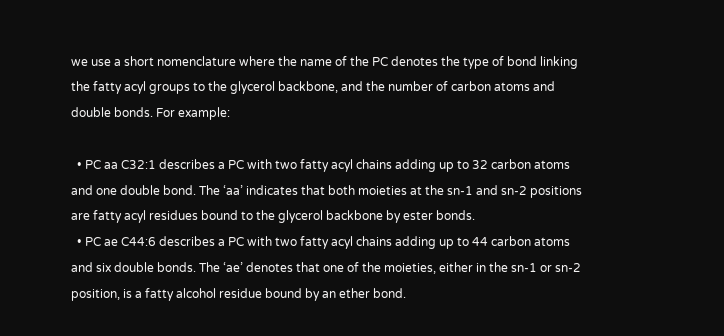we use a short nomenclature where the name of the PC denotes the type of bond linking the fatty acyl groups to the glycerol backbone, and the number of carbon atoms and double bonds. For example:

  • PC aa C32:1 describes a PC with two fatty acyl chains adding up to 32 carbon atoms and one double bond. The ‘aa’ indicates that both moieties at the sn-1 and sn-2 positions are fatty acyl residues bound to the glycerol backbone by ester bonds.
  • PC ae C44:6 describes a PC with two fatty acyl chains adding up to 44 carbon atoms and six double bonds. The ‘ae’ denotes that one of the moieties, either in the sn-1 or sn-2 position, is a fatty alcohol residue bound by an ether bond.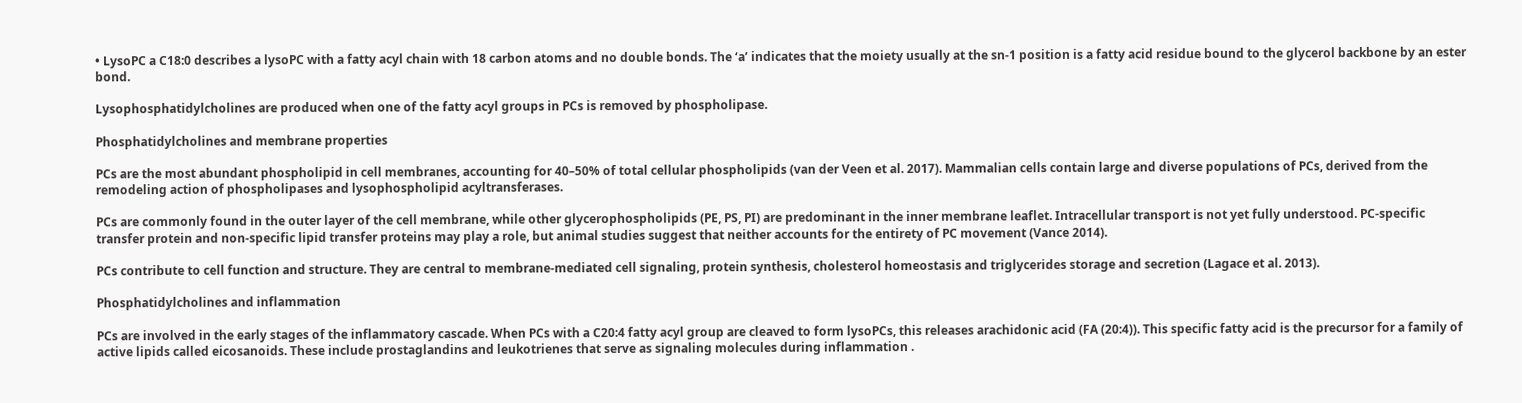• LysoPC a C18:0 describes a lysoPC with a fatty acyl chain with 18 carbon atoms and no double bonds. The ‘a’ indicates that the moiety usually at the sn-1 position is a fatty acid residue bound to the glycerol backbone by an ester bond.

Lysophosphatidylcholines are produced when one of the fatty acyl groups in PCs is removed by phospholipase.

Phosphatidylcholines and membrane properties

PCs are the most abundant phospholipid in cell membranes, accounting for 40–50% of total cellular phospholipids (van der Veen et al. 2017). Mammalian cells contain large and diverse populations of PCs, derived from the remodeling action of phospholipases and lysophospholipid acyltransferases.

PCs are commonly found in the outer layer of the cell membrane, while other glycerophospholipids (PE, PS, PI) are predominant in the inner membrane leaflet. Intracellular transport is not yet fully understood. PC-specific transfer protein and non-specific lipid transfer proteins may play a role, but animal studies suggest that neither accounts for the entirety of PC movement (Vance 2014).

PCs contribute to cell function and structure. They are central to membrane-mediated cell signaling, protein synthesis, cholesterol homeostasis and triglycerides storage and secretion (Lagace et al. 2013).

Phosphatidylcholines and inflammation

PCs are involved in the early stages of the inflammatory cascade. When PCs with a C20:4 fatty acyl group are cleaved to form lysoPCs, this releases arachidonic acid (FA (20:4)). This specific fatty acid is the precursor for a family of active lipids called eicosanoids. These include prostaglandins and leukotrienes that serve as signaling molecules during inflammation .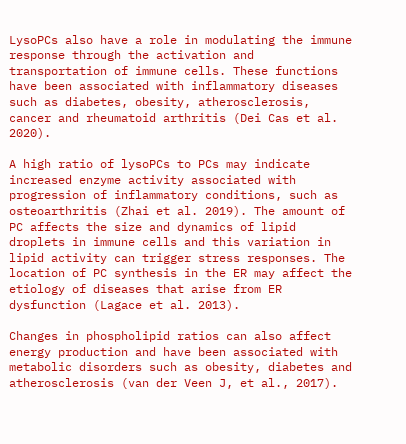LysoPCs also have a role in modulating the immune response through the activation and transportation of immune cells. These functions have been associated with inflammatory diseases such as diabetes, obesity, atherosclerosis, cancer and rheumatoid arthritis (Dei Cas et al. 2020).

A high ratio of lysoPCs to PCs may indicate increased enzyme activity associated with progression of inflammatory conditions, such as osteoarthritis (Zhai et al. 2019). The amount of PC affects the size and dynamics of lipid droplets in immune cells and this variation in lipid activity can trigger stress responses. The location of PC synthesis in the ER may affect the etiology of diseases that arise from ER dysfunction (Lagace et al. 2013).

Changes in phospholipid ratios can also affect energy production and have been associated with metabolic disorders such as obesity, diabetes and atherosclerosis (van der Veen J, et al., 2017).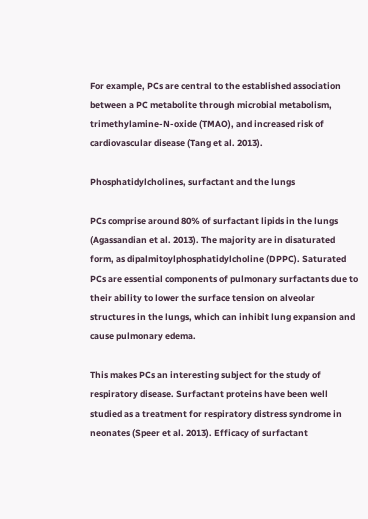For example, PCs are central to the established association between a PC metabolite through microbial metabolism, trimethylamine-N-oxide (TMAO), and increased risk of cardiovascular disease (Tang et al. 2013).

Phosphatidylcholines, surfactant and the lungs

PCs comprise around 80% of surfactant lipids in the lungs (Agassandian et al. 2013). The majority are in disaturated form, as dipalmitoylphosphatidylcholine (DPPC). Saturated PCs are essential components of pulmonary surfactants due to their ability to lower the surface tension on alveolar structures in the lungs, which can inhibit lung expansion and cause pulmonary edema.

This makes PCs an interesting subject for the study of respiratory disease. Surfactant proteins have been well studied as a treatment for respiratory distress syndrome in neonates (Speer et al. 2013). Efficacy of surfactant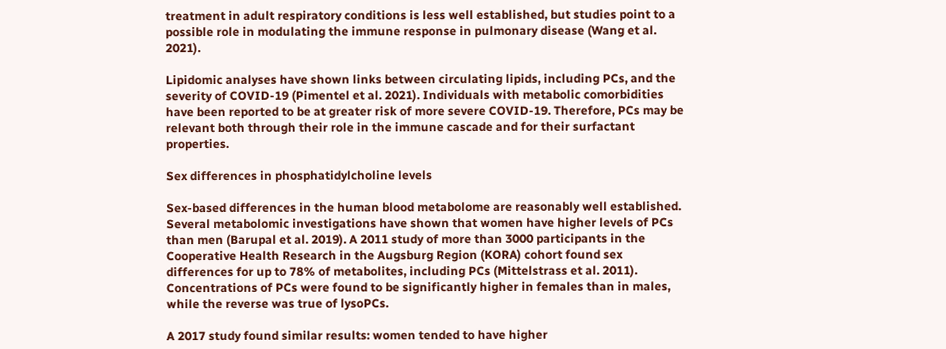treatment in adult respiratory conditions is less well established, but studies point to a possible role in modulating the immune response in pulmonary disease (Wang et al. 2021).

Lipidomic analyses have shown links between circulating lipids, including PCs, and the severity of COVID-19 (Pimentel et al. 2021). Individuals with metabolic comorbidities have been reported to be at greater risk of more severe COVID-19. Therefore, PCs may be relevant both through their role in the immune cascade and for their surfactant properties.

Sex differences in phosphatidylcholine levels

Sex-based differences in the human blood metabolome are reasonably well established. Several metabolomic investigations have shown that women have higher levels of PCs than men (Barupal et al. 2019). A 2011 study of more than 3000 participants in the Cooperative Health Research in the Augsburg Region (KORA) cohort found sex differences for up to 78% of metabolites, including PCs (Mittelstrass et al. 2011). Concentrations of PCs were found to be significantly higher in females than in males, while the reverse was true of lysoPCs.

A 2017 study found similar results: women tended to have higher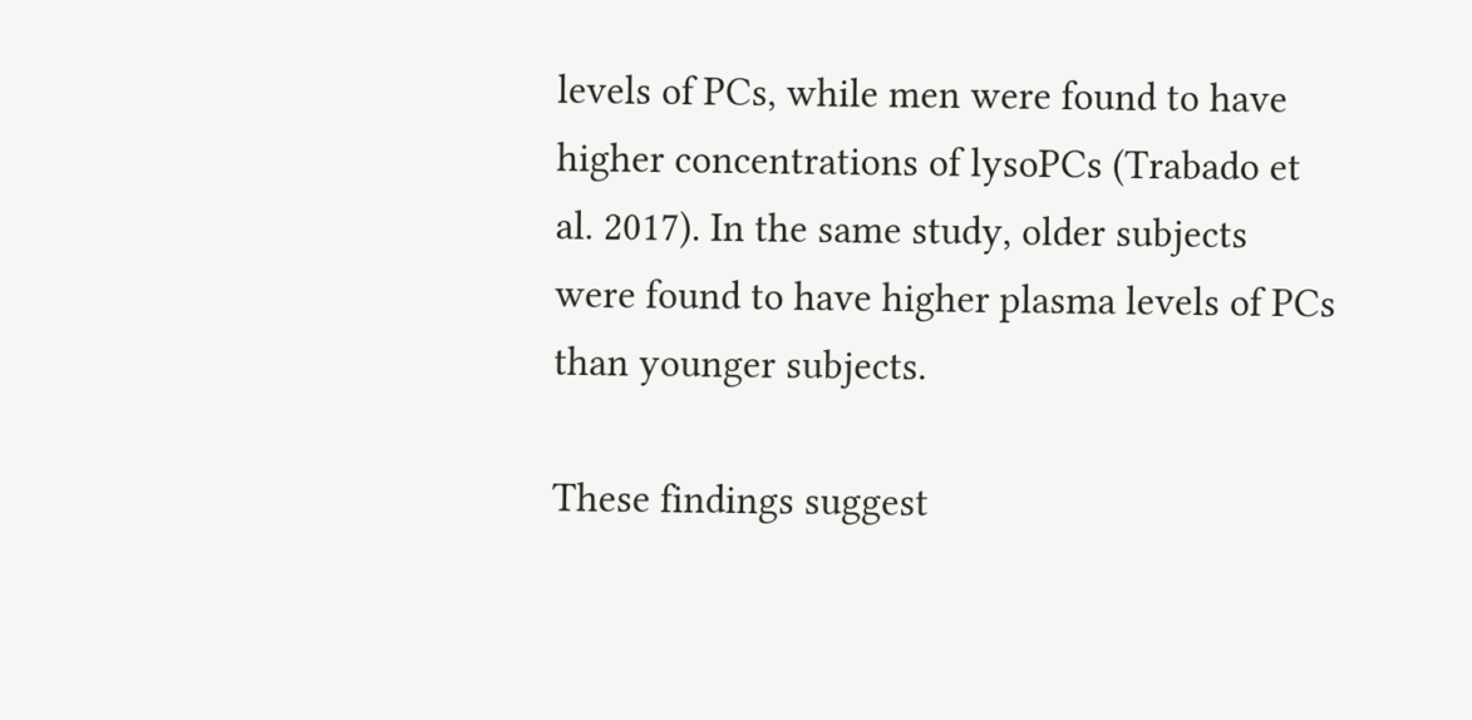levels of PCs, while men were found to have higher concentrations of lysoPCs (Trabado et al. 2017). In the same study, older subjects were found to have higher plasma levels of PCs than younger subjects.

These findings suggest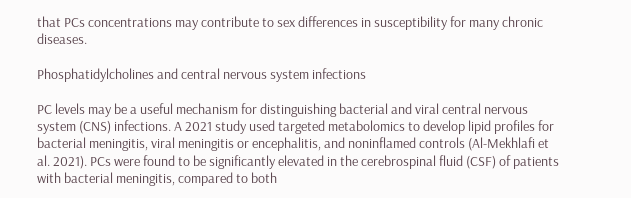that PCs concentrations may contribute to sex differences in susceptibility for many chronic diseases.

Phosphatidylcholines and central nervous system infections

PC levels may be a useful mechanism for distinguishing bacterial and viral central nervous system (CNS) infections. A 2021 study used targeted metabolomics to develop lipid profiles for bacterial meningitis, viral meningitis or encephalitis, and noninflamed controls (Al-Mekhlafi et al. 2021). PCs were found to be significantly elevated in the cerebrospinal fluid (CSF) of patients with bacterial meningitis, compared to both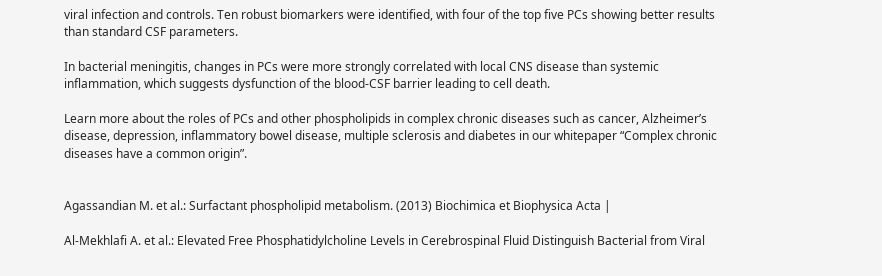viral infection and controls. Ten robust biomarkers were identified, with four of the top five PCs showing better results than standard CSF parameters.

In bacterial meningitis, changes in PCs were more strongly correlated with local CNS disease than systemic inflammation, which suggests dysfunction of the blood-CSF barrier leading to cell death.

Learn more about the roles of PCs and other phospholipids in complex chronic diseases such as cancer, Alzheimer’s disease, depression, inflammatory bowel disease, multiple sclerosis and diabetes in our whitepaper “Complex chronic diseases have a common origin”.


Agassandian M. et al.: Surfactant phospholipid metabolism. (2013) Biochimica et Biophysica Acta |

Al-Mekhlafi A. et al.: Elevated Free Phosphatidylcholine Levels in Cerebrospinal Fluid Distinguish Bacterial from Viral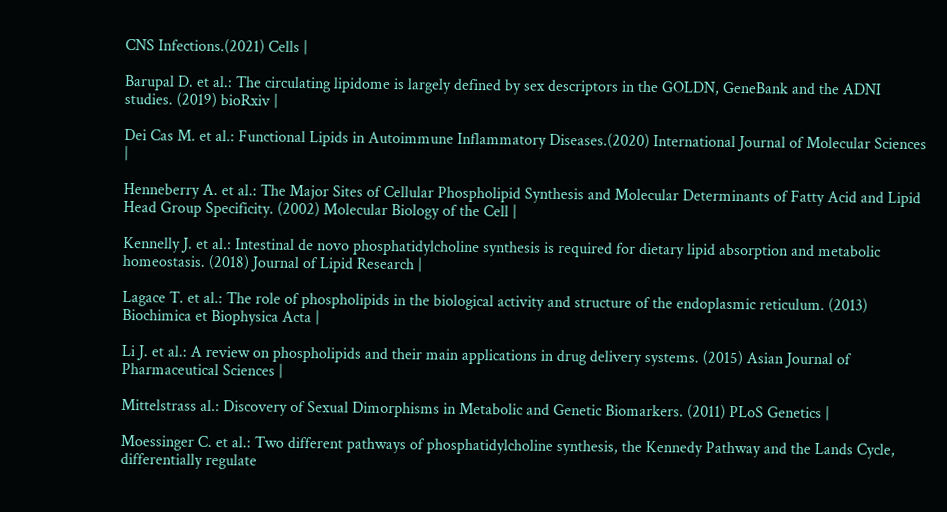CNS Infections.(2021) Cells |

Barupal D. et al.: The circulating lipidome is largely defined by sex descriptors in the GOLDN, GeneBank and the ADNI studies. (2019) bioRxiv |

Dei Cas M. et al.: Functional Lipids in Autoimmune Inflammatory Diseases.(2020) International Journal of Molecular Sciences |

Henneberry A. et al.: The Major Sites of Cellular Phospholipid Synthesis and Molecular Determinants of Fatty Acid and Lipid Head Group Specificity. (2002) Molecular Biology of the Cell |

Kennelly J. et al.: Intestinal de novo phosphatidylcholine synthesis is required for dietary lipid absorption and metabolic homeostasis. (2018) Journal of Lipid Research |

Lagace T. et al.: The role of phospholipids in the biological activity and structure of the endoplasmic reticulum. (2013) Biochimica et Biophysica Acta |

Li J. et al.: A review on phospholipids and their main applications in drug delivery systems. (2015) Asian Journal of Pharmaceutical Sciences |

Mittelstrass al.: Discovery of Sexual Dimorphisms in Metabolic and Genetic Biomarkers. (2011) PLoS Genetics |

Moessinger C. et al.: Two different pathways of phosphatidylcholine synthesis, the Kennedy Pathway and the Lands Cycle, differentially regulate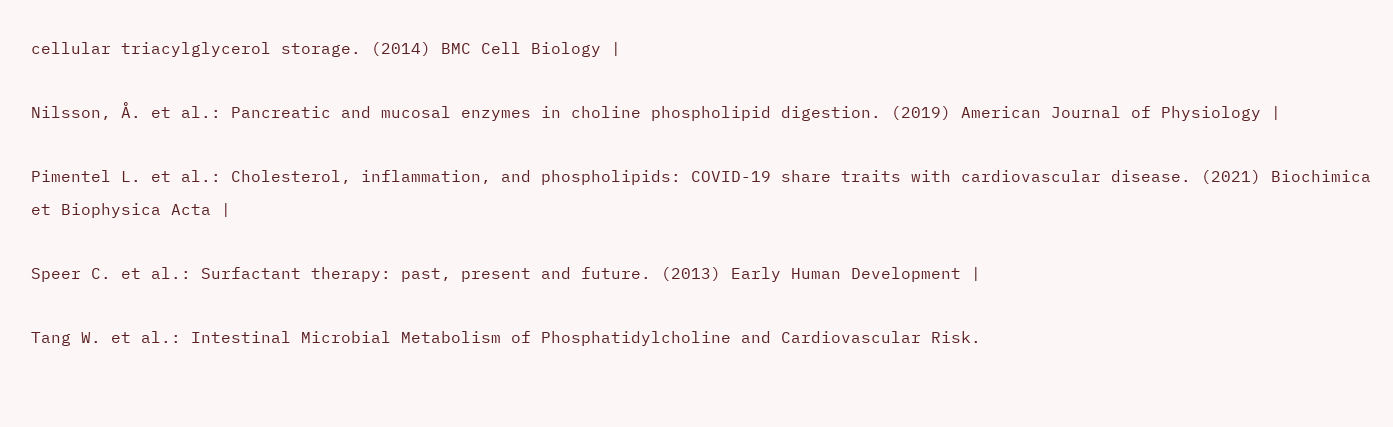cellular triacylglycerol storage. (2014) BMC Cell Biology |

Nilsson, Å. et al.: Pancreatic and mucosal enzymes in choline phospholipid digestion. (2019) American Journal of Physiology |

Pimentel L. et al.: Cholesterol, inflammation, and phospholipids: COVID-19 share traits with cardiovascular disease. (2021) Biochimica et Biophysica Acta |

Speer C. et al.: Surfactant therapy: past, present and future. (2013) Early Human Development |

Tang W. et al.: Intestinal Microbial Metabolism of Phosphatidylcholine and Cardiovascular Risk.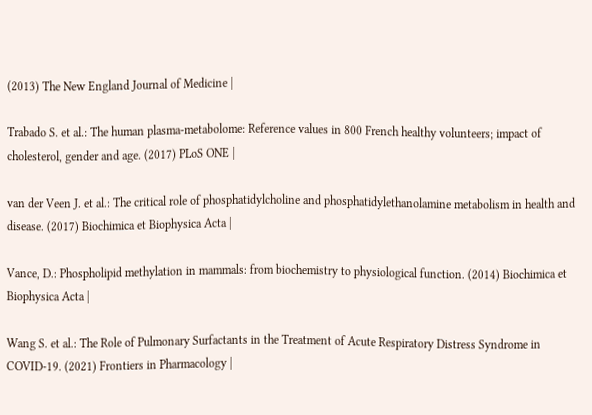(2013) The New England Journal of Medicine |

Trabado S. et al.: The human plasma-metabolome: Reference values in 800 French healthy volunteers; impact of cholesterol, gender and age. (2017) PLoS ONE |

van der Veen J. et al.: The critical role of phosphatidylcholine and phosphatidylethanolamine metabolism in health and disease. (2017) Biochimica et Biophysica Acta |

Vance, D.: Phospholipid methylation in mammals: from biochemistry to physiological function. (2014) Biochimica et Biophysica Acta |

Wang S. et al.: The Role of Pulmonary Surfactants in the Treatment of Acute Respiratory Distress Syndrome in COVID-19. (2021) Frontiers in Pharmacology |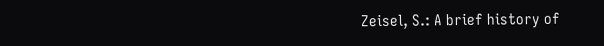Zeisel, S.: A brief history of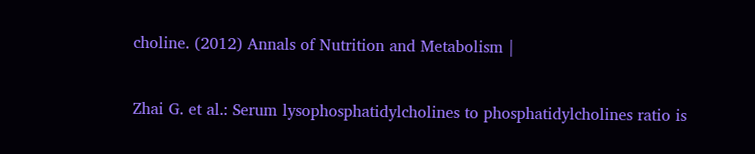choline. (2012) Annals of Nutrition and Metabolism |

Zhai G. et al.: Serum lysophosphatidylcholines to phosphatidylcholines ratio is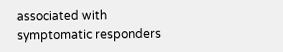associated with symptomatic responders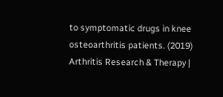to symptomatic drugs in knee osteoarthritis patients. (2019) Arthritis Research & Therapy |